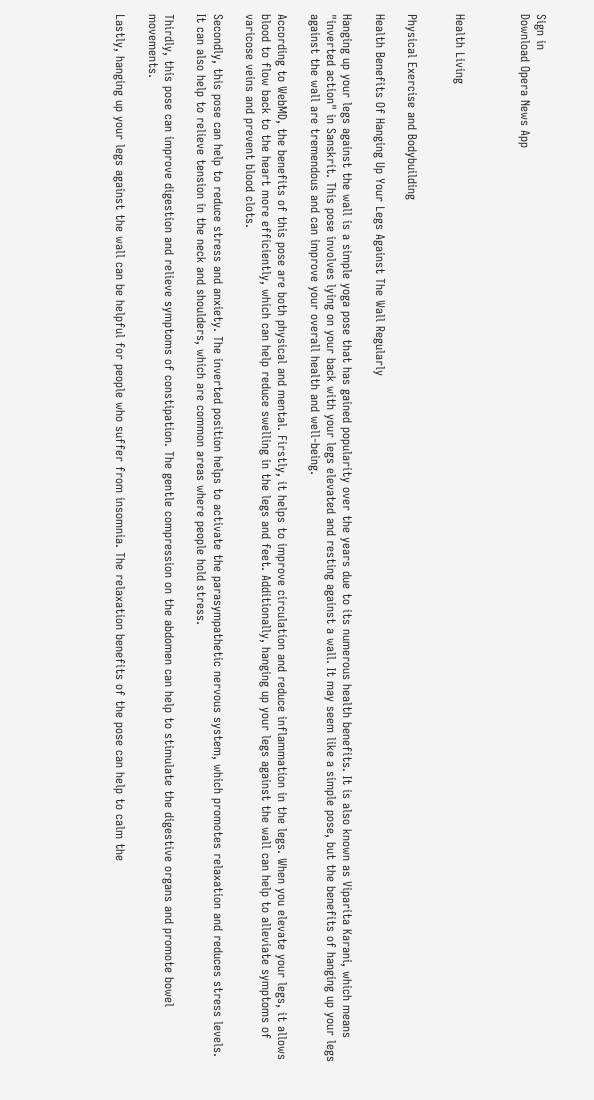Sign in
Download Opera News App



Health Living


Physical Exercise and Bodybuilding

Health Benefits Of Hanging Up Your Legs Against The Wall Regularly

Hanging up your legs against the wall is a simple yoga pose that has gained popularity over the years due to its numerous health benefits. It is also known as Viparita Karani, which means "inverted action" in Sanskrit. This pose involves lying on your back with your legs elevated and resting against a wall. It may seem like a simple pose, but the benefits of hanging up your legs against the wall are tremendous and can improve your overall health and well-being.

According to WebMD, the benefits of this pose are both physical and mental. Firstly, it helps to improve circulation and reduce inflammation in the legs. When you elevate your legs, it allows blood to flow back to the heart more efficiently, which can help reduce swelling in the legs and feet. Additionally, hanging up your legs against the wall can help to alleviate symptoms of varicose veins and prevent blood clots.

Secondly, this pose can help to reduce stress and anxiety. The inverted position helps to activate the parasympathetic nervous system, which promotes relaxation and reduces stress levels. It can also help to relieve tension in the neck and shoulders, which are common areas where people hold stress.

Thirdly, this pose can improve digestion and relieve symptoms of constipation. The gentle compression on the abdomen can help to stimulate the digestive organs and promote bowel movements.

Lastly, hanging up your legs against the wall can be helpful for people who suffer from insomnia. The relaxation benefits of the pose can help to calm the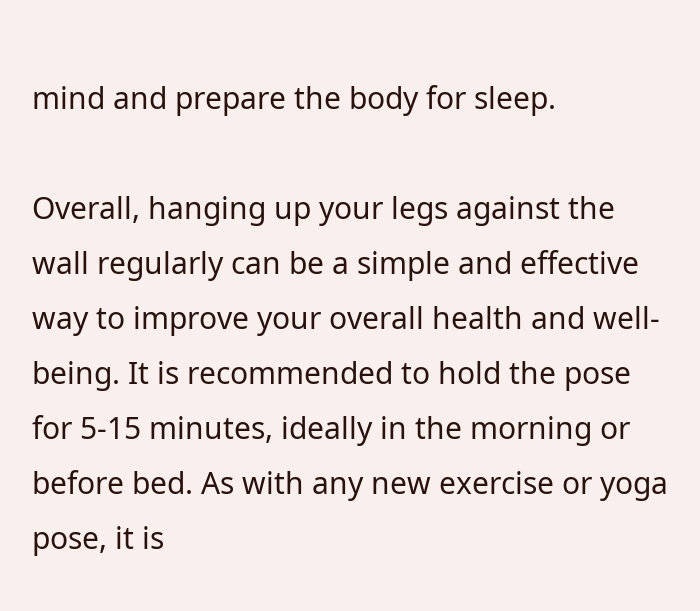mind and prepare the body for sleep.

Overall, hanging up your legs against the wall regularly can be a simple and effective way to improve your overall health and well-being. It is recommended to hold the pose for 5-15 minutes, ideally in the morning or before bed. As with any new exercise or yoga pose, it is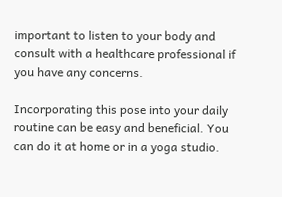important to listen to your body and consult with a healthcare professional if you have any concerns.

Incorporating this pose into your daily routine can be easy and beneficial. You can do it at home or in a yoga studio.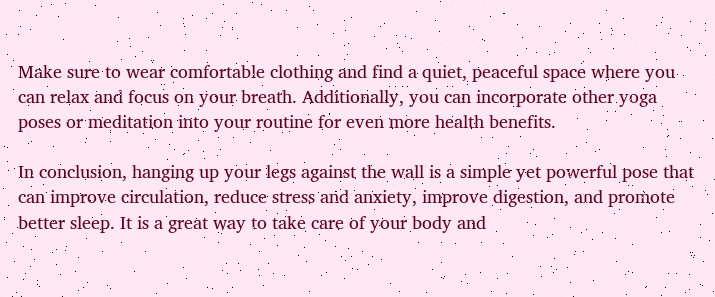Make sure to wear comfortable clothing and find a quiet, peaceful space where you can relax and focus on your breath. Additionally, you can incorporate other yoga poses or meditation into your routine for even more health benefits.

In conclusion, hanging up your legs against the wall is a simple yet powerful pose that can improve circulation, reduce stress and anxiety, improve digestion, and promote better sleep. It is a great way to take care of your body and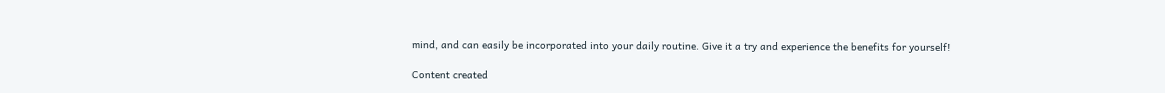mind, and can easily be incorporated into your daily routine. Give it a try and experience the benefits for yourself!

Content created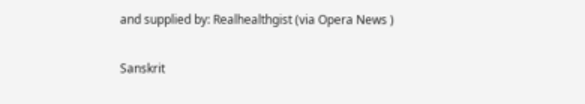and supplied by: Realhealthgist (via Opera News )

Sanskrit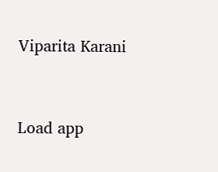Viparita Karani


Load app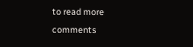to read more comments